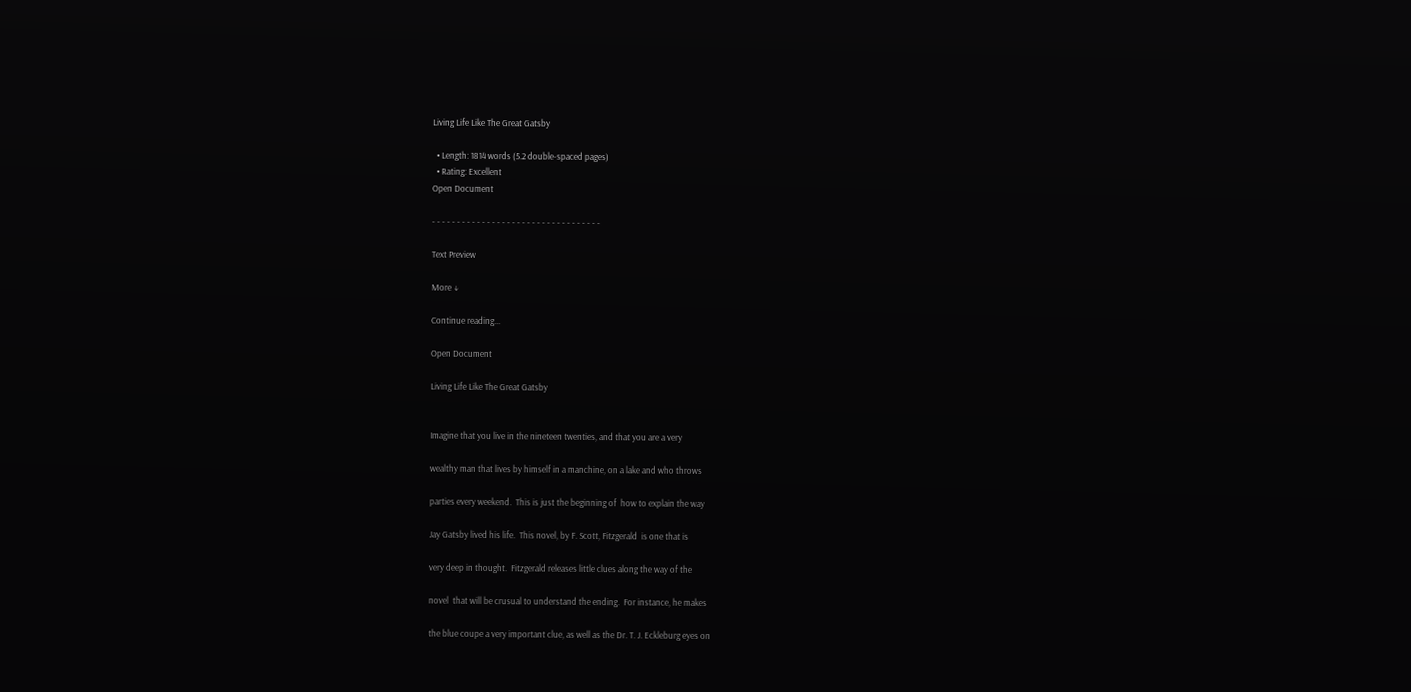Living Life Like The Great Gatsby

  • Length: 1814 words (5.2 double-spaced pages)
  • Rating: Excellent
Open Document

- - - - - - - - - - - - - - - - - - - - - - - - - - - - - - - - - -

Text Preview

More ↓

Continue reading...

Open Document

Living Life Like The Great Gatsby


Imagine that you live in the nineteen twenties, and that you are a very

wealthy man that lives by himself in a manchine, on a lake and who throws

parties every weekend.  This is just the beginning of  how to explain the way

Jay Gatsby lived his life.  This novel, by F. Scott, Fitzgerald  is one that is

very deep in thought.  Fitzgerald releases little clues along the way of the

novel  that will be crusual to understand the ending.  For instance, he makes

the blue coupe a very important clue, as well as the Dr. T. J. Eckleburg eyes on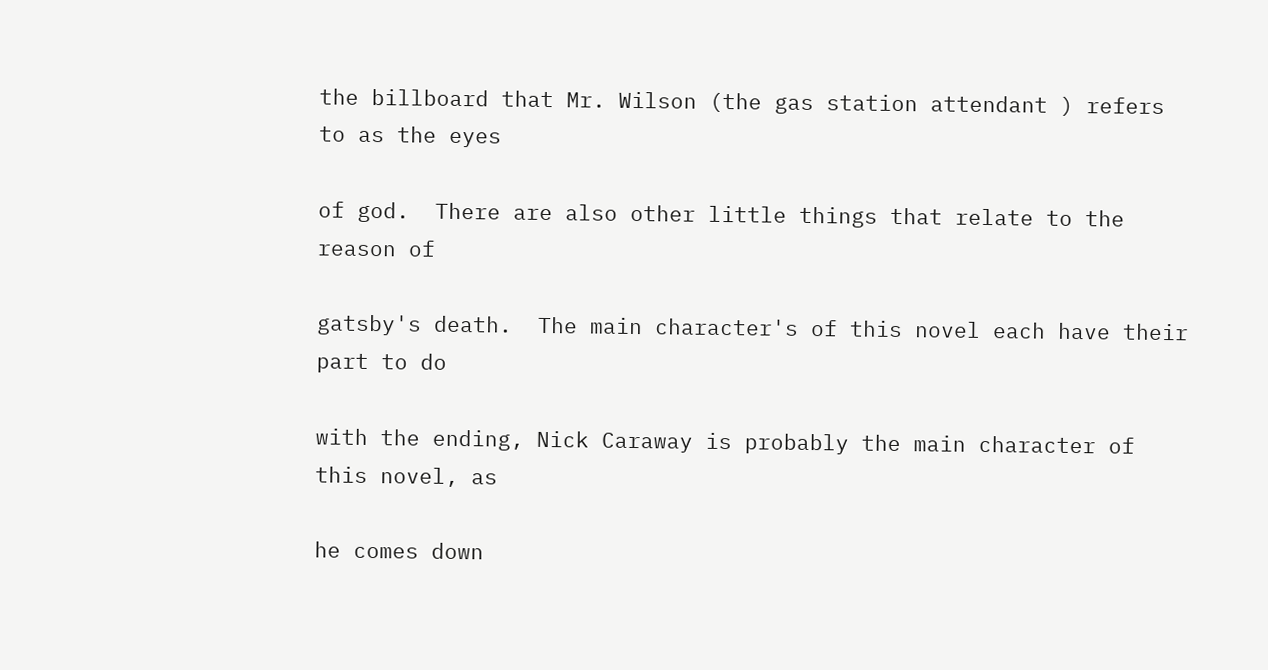the billboard that Mr. Wilson (the gas station attendant ) refers to as the eyes

of god.  There are also other little things that relate to the reason of

gatsby's death.  The main character's of this novel each have their part to do

with the ending, Nick Caraway is probably the main character of this novel, as

he comes down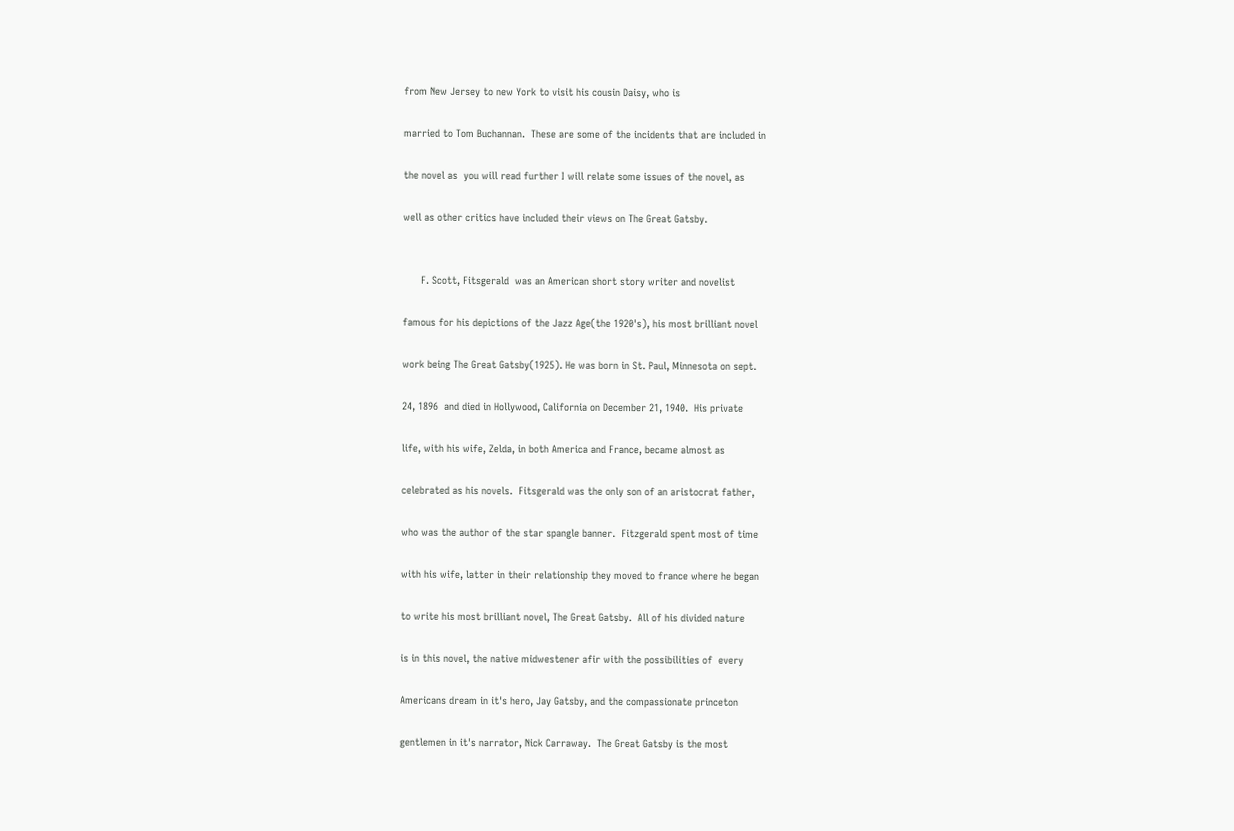from New Jersey to new York to visit his cousin Daisy, who is

married to Tom Buchannan.  These are some of the incidents that are included in

the novel as  you will read further I will relate some issues of the novel, as

well as other critics have included their views on The Great Gatsby.


      F. Scott, Fitsgerald  was an American short story writer and novelist

famous for his depictions of the Jazz Age(the 1920's), his most brilliant novel

work being The Great Gatsby(1925). He was born in St. Paul, Minnesota on sept.

24, 1896  and died in Hollywood, California on December 21, 1940.  His private

life, with his wife, Zelda, in both America and France, became almost as

celebrated as his novels.  Fitsgerald was the only son of an aristocrat father,

who was the author of the star spangle banner.  Fitzgerald spent most of time

with his wife, latter in their relationship they moved to france where he began

to write his most brilliant novel, The Great Gatsby.  All of his divided nature

is in this novel, the native midwestener afir with the possibilities of  every

Americans dream in it's hero, Jay Gatsby, and the compassionate princeton

gentlemen in it's narrator, Nick Carraway.  The Great Gatsby is the most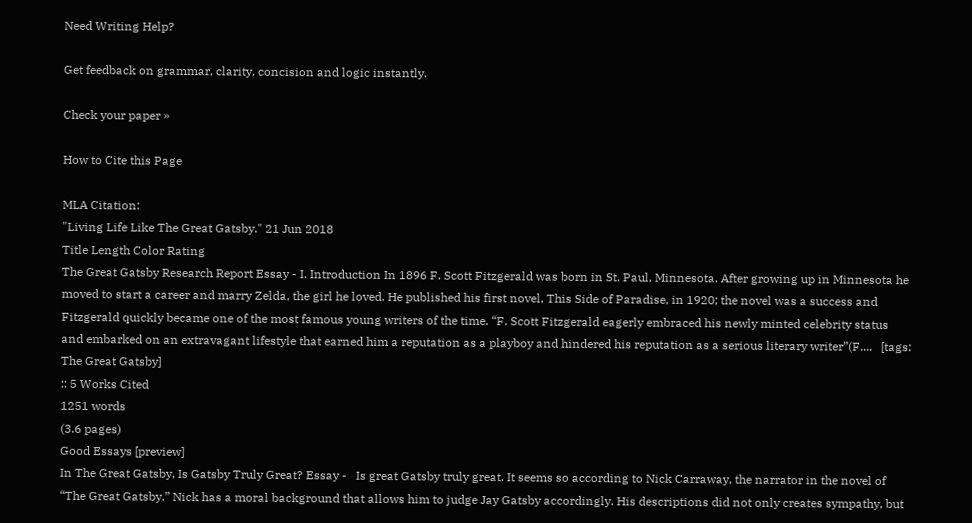Need Writing Help?

Get feedback on grammar, clarity, concision and logic instantly.

Check your paper »

How to Cite this Page

MLA Citation:
"Living Life Like The Great Gatsby." 21 Jun 2018
Title Length Color Rating
The Great Gatsby Research Report Essay - I. Introduction In 1896 F. Scott Fitzgerald was born in St. Paul, Minnesota. After growing up in Minnesota he moved to start a career and marry Zelda, the girl he loved. He published his first novel, This Side of Paradise, in 1920; the novel was a success and Fitzgerald quickly became one of the most famous young writers of the time. “F. Scott Fitzgerald eagerly embraced his newly minted celebrity status and embarked on an extravagant lifestyle that earned him a reputation as a playboy and hindered his reputation as a serious literary writer”(F....   [tags: The Great Gatsby]
:: 5 Works Cited
1251 words
(3.6 pages)
Good Essays [preview]
In The Great Gatsby, Is Gatsby Truly Great? Essay -   Is great Gatsby truly great. It seems so according to Nick Carraway, the narrator in the novel of “The Great Gatsby.” Nick has a moral background that allows him to judge Jay Gatsby accordingly. His descriptions did not only creates sympathy, but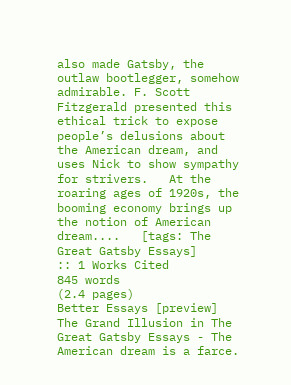also made Gatsby, the outlaw bootlegger, somehow admirable. F. Scott Fitzgerald presented this ethical trick to expose people’s delusions about the American dream, and uses Nick to show sympathy for strivers.   At the roaring ages of 1920s, the booming economy brings up the notion of American dream....   [tags: The Great Gatsby Essays]
:: 1 Works Cited
845 words
(2.4 pages)
Better Essays [preview]
The Grand Illusion in The Great Gatsby Essays - The American dream is a farce.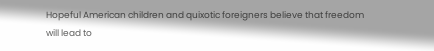Hopeful American children and quixotic foreigners believe that freedom will lead to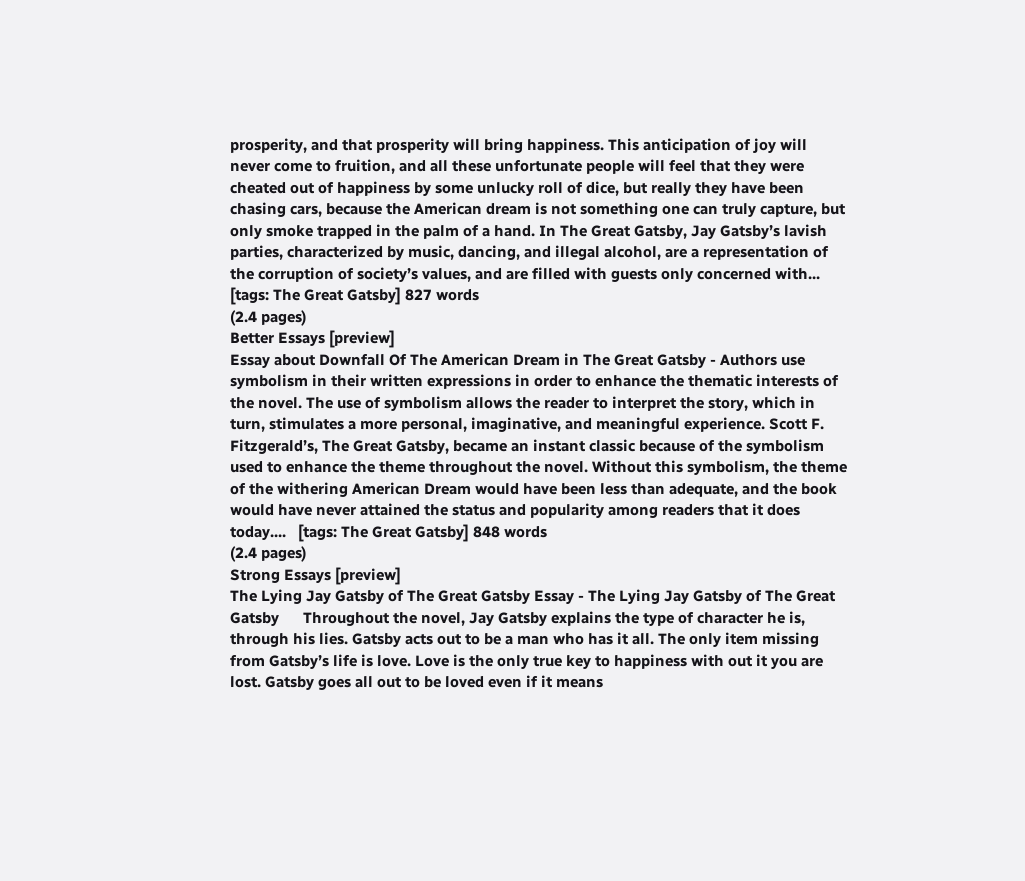prosperity, and that prosperity will bring happiness. This anticipation of joy will never come to fruition, and all these unfortunate people will feel that they were cheated out of happiness by some unlucky roll of dice, but really they have been chasing cars, because the American dream is not something one can truly capture, but only smoke trapped in the palm of a hand. In The Great Gatsby, Jay Gatsby’s lavish parties, characterized by music, dancing, and illegal alcohol, are a representation of the corruption of society’s values, and are filled with guests only concerned with...   [tags: The Great Gatsby] 827 words
(2.4 pages)
Better Essays [preview]
Essay about Downfall Of The American Dream in The Great Gatsby - Authors use symbolism in their written expressions in order to enhance the thematic interests of the novel. The use of symbolism allows the reader to interpret the story, which in turn, stimulates a more personal, imaginative, and meaningful experience. Scott F. Fitzgerald’s, The Great Gatsby, became an instant classic because of the symbolism used to enhance the theme throughout the novel. Without this symbolism, the theme of the withering American Dream would have been less than adequate, and the book would have never attained the status and popularity among readers that it does today....   [tags: The Great Gatsby] 848 words
(2.4 pages)
Strong Essays [preview]
The Lying Jay Gatsby of The Great Gatsby Essay - The Lying Jay Gatsby of The Great Gatsby      Throughout the novel, Jay Gatsby explains the type of character he is, through his lies. Gatsby acts out to be a man who has it all. The only item missing from Gatsby’s life is love. Love is the only true key to happiness with out it you are lost. Gatsby goes all out to be loved even if it means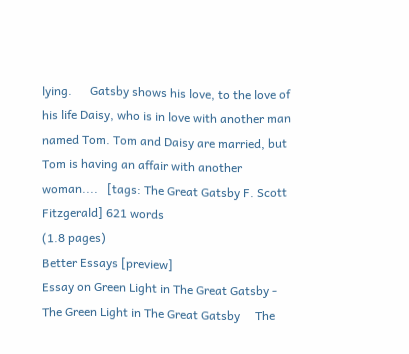lying.      Gatsby shows his love, to the love of his life Daisy, who is in love with another man named Tom. Tom and Daisy are married, but Tom is having an affair with another woman....   [tags: The Great Gatsby F. Scott Fitzgerald] 621 words
(1.8 pages)
Better Essays [preview]
Essay on Green Light in The Great Gatsby - The Green Light in The Great Gatsby     The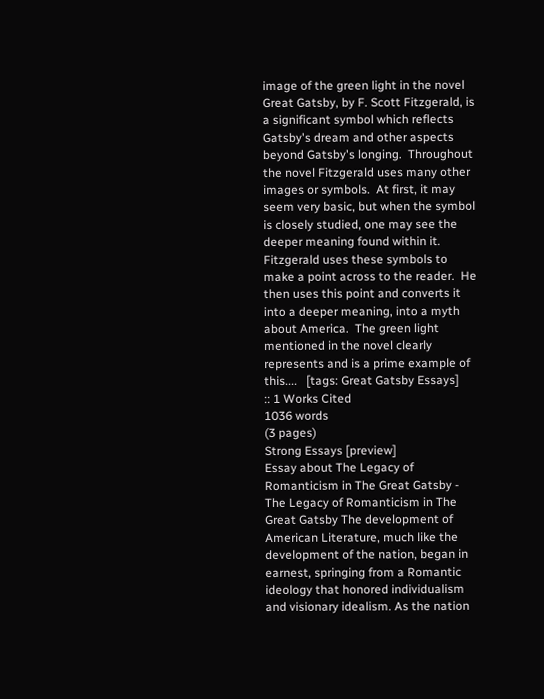image of the green light in the novel Great Gatsby, by F. Scott Fitzgerald, is a significant symbol which reflects Gatsby's dream and other aspects beyond Gatsby's longing.  Throughout the novel Fitzgerald uses many other images or symbols.  At first, it may seem very basic, but when the symbol is closely studied, one may see the deeper meaning found within it. Fitzgerald uses these symbols to make a point across to the reader.  He then uses this point and converts it into a deeper meaning, into a myth about America.  The green light mentioned in the novel clearly represents and is a prime example of this....   [tags: Great Gatsby Essays]
:: 1 Works Cited
1036 words
(3 pages)
Strong Essays [preview]
Essay about The Legacy of Romanticism in The Great Gatsby - The Legacy of Romanticism in The Great Gatsby The development of American Literature, much like the development of the nation, began in earnest, springing from a Romantic ideology that honored individualism and visionary idealism. As the nation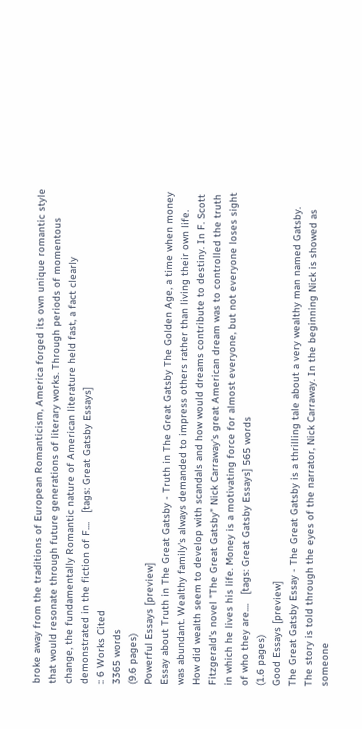broke away from the traditions of European Romanticism, America forged its own unique romantic style that would resonate through future generations of literary works. Through periods of momentous change, the fundamentally Romantic nature of American literature held fast, a fact clearly demonstrated in the fiction of F....   [tags: Great Gatsby Essays]
:: 6 Works Cited
3365 words
(9.6 pages)
Powerful Essays [preview]
Essay about Truth in The Great Gatsby - Truth in The Great Gatsby The Golden Age, a time when money was abundant. Wealthy family's always demanded to impress others rather than living their own life. How did wealth seem to develop with scandals and how would dreams contribute to destiny. In F. Scott Fitzgerald's novel "The Great Gatsby" Nick Carraway's great American dream was to controlled the truth in which he lives his life. Money is a motivating force for almost everyone, but not everyone loses sight of who they are....   [tags: Great Gatsby Essays] 565 words
(1.6 pages)
Good Essays [preview]
The Great Gatsby Essay - The Great Gatsby is a thrilling tale about a very wealthy man named Gatsby. The story is told through the eyes of the narrator, Nick Carraway. In the beginning Nick is showed as someone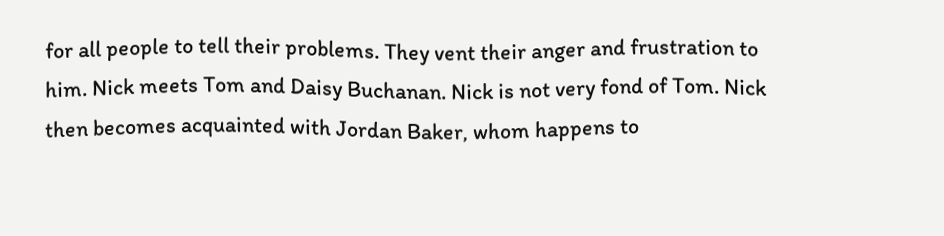for all people to tell their problems. They vent their anger and frustration to him. Nick meets Tom and Daisy Buchanan. Nick is not very fond of Tom. Nick then becomes acquainted with Jordan Baker, whom happens to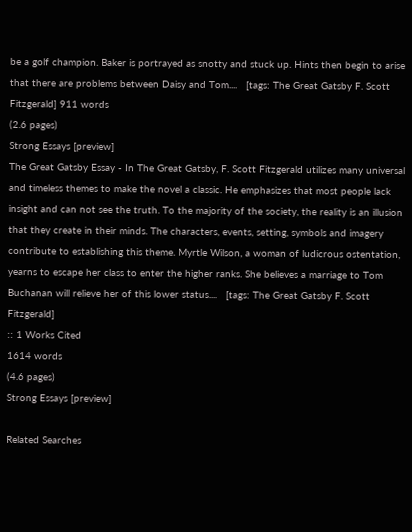be a golf champion. Baker is portrayed as snotty and stuck up. Hints then begin to arise that there are problems between Daisy and Tom....   [tags: The Great Gatsby F. Scott Fitzgerald] 911 words
(2.6 pages)
Strong Essays [preview]
The Great Gatsby Essay - In The Great Gatsby, F. Scott Fitzgerald utilizes many universal and timeless themes to make the novel a classic. He emphasizes that most people lack insight and can not see the truth. To the majority of the society, the reality is an illusion that they create in their minds. The characters, events, setting, symbols and imagery contribute to establishing this theme. Myrtle Wilson, a woman of ludicrous ostentation, yearns to escape her class to enter the higher ranks. She believes a marriage to Tom Buchanan will relieve her of this lower status....   [tags: The Great Gatsby F. Scott Fitzgerald]
:: 1 Works Cited
1614 words
(4.6 pages)
Strong Essays [preview]

Related Searches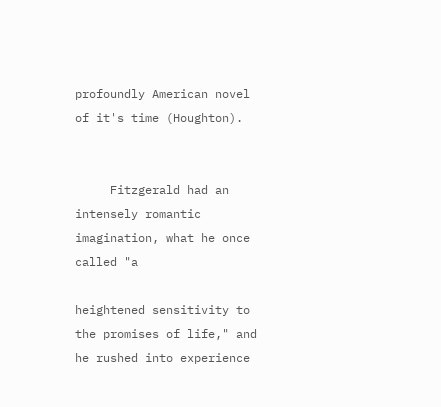profoundly American novel of it's time (Houghton).


     Fitzgerald had an intensely romantic imagination, what he once called "a

heightened sensitivity to the promises of life," and he rushed into experience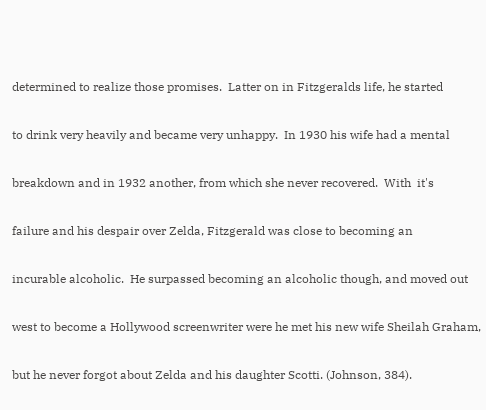determined to realize those promises.  Latter on in Fitzgeralds life, he started

to drink very heavily and became very unhappy.  In 1930 his wife had a mental

breakdown and in 1932 another, from which she never recovered.  With  it's

failure and his despair over Zelda, Fitzgerald was close to becoming an

incurable alcoholic.  He surpassed becoming an alcoholic though, and moved out

west to become a Hollywood screenwriter were he met his new wife Sheilah Graham,

but he never forgot about Zelda and his daughter Scotti. (Johnson, 384).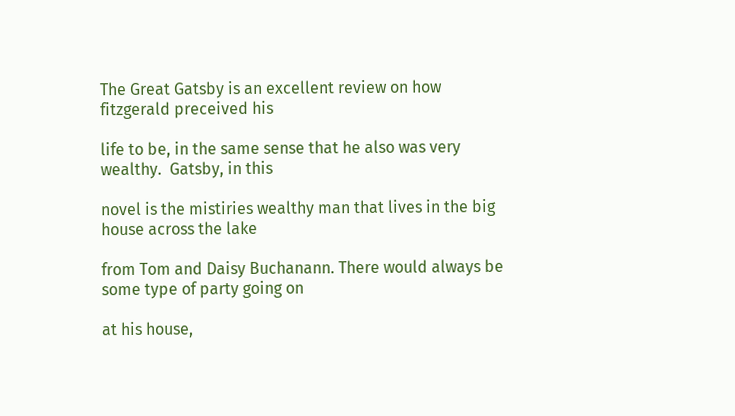The Great Gatsby is an excellent review on how fitzgerald preceived his

life to be, in the same sense that he also was very wealthy.  Gatsby, in this

novel is the mistiries wealthy man that lives in the big house across the lake

from Tom and Daisy Buchanann. There would always be some type of party going on

at his house,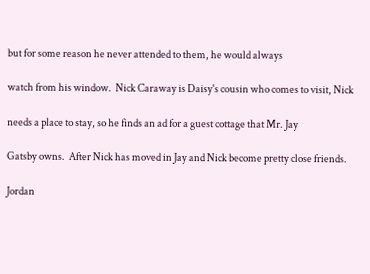but for some reason he never attended to them, he would always

watch from his window.  Nick Caraway is Daisy's cousin who comes to visit, Nick

needs a place to stay, so he finds an ad for a guest cottage that Mr. Jay

Gatsby owns.  After Nick has moved in Jay and Nick become pretty close friends.

Jordan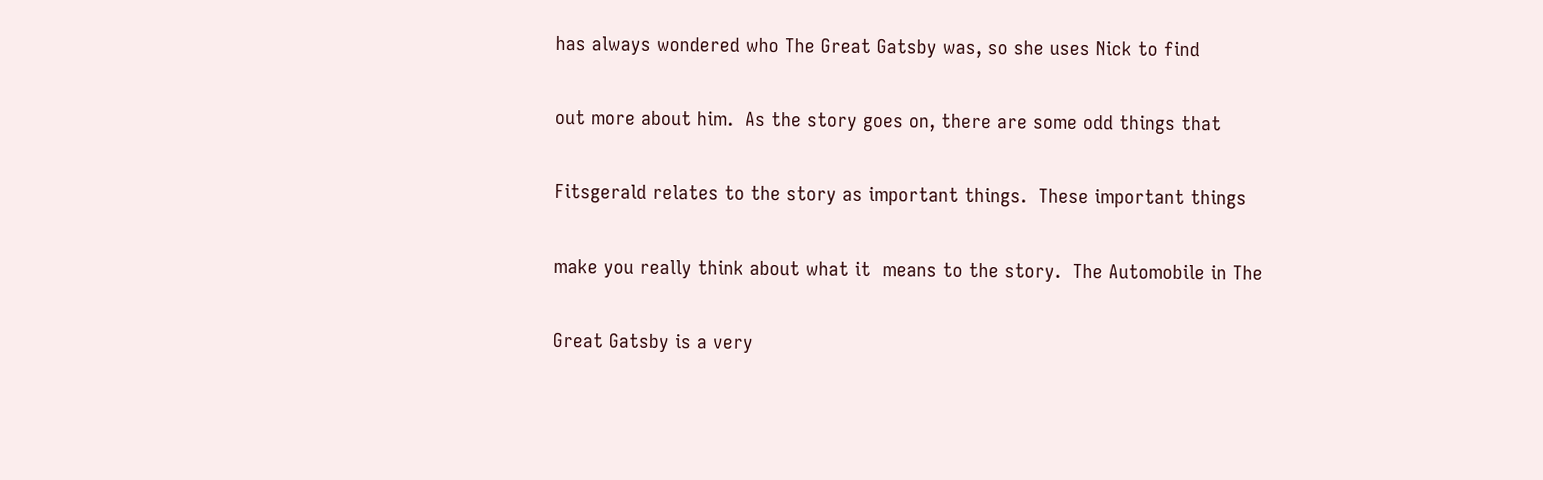has always wondered who The Great Gatsby was, so she uses Nick to find

out more about him.  As the story goes on, there are some odd things that

Fitsgerald relates to the story as important things.  These important things

make you really think about what it  means to the story.  The Automobile in The

Great Gatsby is a very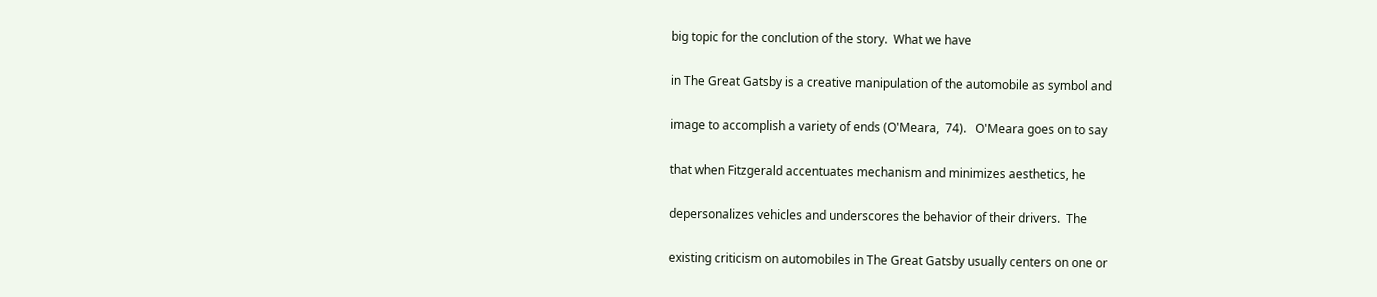big topic for the conclution of the story.  What we have

in The Great Gatsby is a creative manipulation of the automobile as symbol and

image to accomplish a variety of ends (O'Meara,  74).   O'Meara goes on to say

that when Fitzgerald accentuates mechanism and minimizes aesthetics, he

depersonalizes vehicles and underscores the behavior of their drivers.  The

existing criticism on automobiles in The Great Gatsby usually centers on one or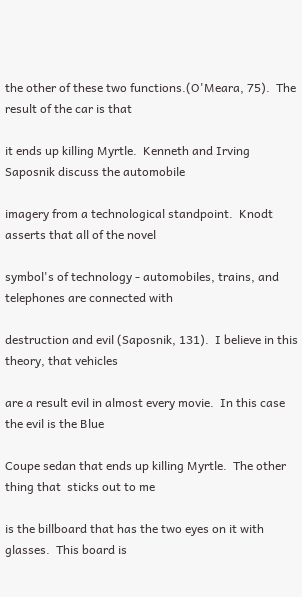the other of these two functions.(O'Meara, 75).  The result of the car is that

it ends up killing Myrtle.  Kenneth and Irving Saposnik discuss the automobile

imagery from a technological standpoint.  Knodt asserts that all of the novel

symbol's of technology - automobiles, trains, and telephones are connected with

destruction and evil (Saposnik, 131).  I believe in this theory, that vehicles

are a result evil in almost every movie.  In this case the evil is the Blue

Coupe sedan that ends up killing Myrtle.  The other thing that  sticks out to me

is the billboard that has the two eyes on it with glasses.  This board is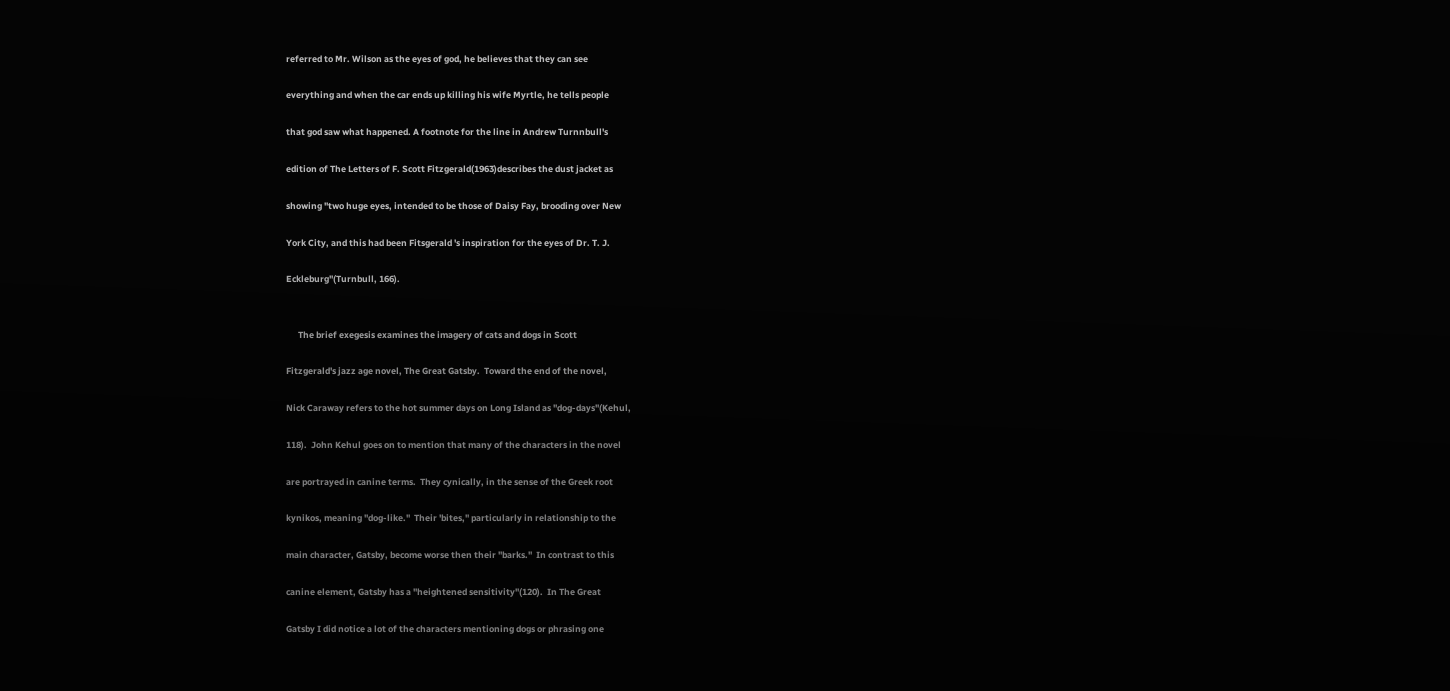referred to Mr. Wilson as the eyes of god, he believes that they can see

everything and when the car ends up killing his wife Myrtle, he tells people

that god saw what happened. A footnote for the line in Andrew Turnnbull's

edition of The Letters of F. Scott Fitzgerald(1963)describes the dust jacket as

showing "two huge eyes, intended to be those of Daisy Fay, brooding over New

York City, and this had been Fitsgerald 's inspiration for the eyes of Dr. T. J.

Eckleburg"(Turnbull, 166).


      The brief exegesis examines the imagery of cats and dogs in Scott

Fitzgerald's jazz age novel, The Great Gatsby.  Toward the end of the novel,

Nick Caraway refers to the hot summer days on Long Island as "dog-days"(Kehul,

118).  John Kehul goes on to mention that many of the characters in the novel

are portrayed in canine terms.  They cynically, in the sense of the Greek root

kynikos, meaning "dog-like."  Their 'bites," particularly in relationship to the

main character, Gatsby, become worse then their "barks."  In contrast to this

canine element, Gatsby has a "heightened sensitivity"(120).  In The Great

Gatsby I did notice a lot of the characters mentioning dogs or phrasing one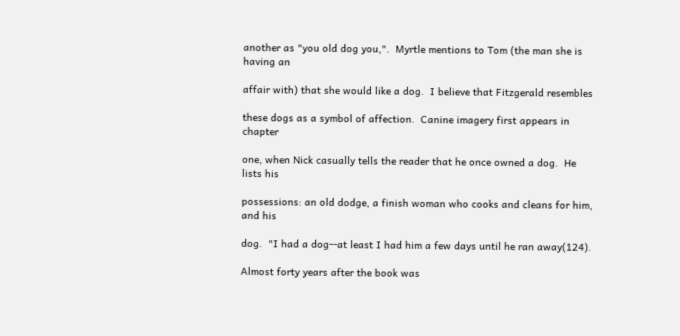another as "you old dog you,".  Myrtle mentions to Tom (the man she is having an

affair with) that she would like a dog.  I believe that Fitzgerald resembles

these dogs as a symbol of affection.  Canine imagery first appears in chapter

one, when Nick casually tells the reader that he once owned a dog.  He lists his

possessions: an old dodge, a finish woman who cooks and cleans for him, and his

dog.  "I had a dog--at least I had him a few days until he ran away(124).

Almost forty years after the book was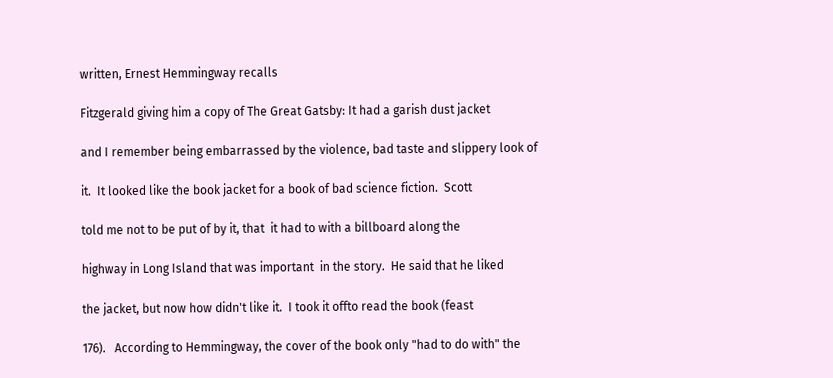written, Ernest Hemmingway recalls

Fitzgerald giving him a copy of The Great Gatsby: It had a garish dust jacket

and I remember being embarrassed by the violence, bad taste and slippery look of

it.  It looked like the book jacket for a book of bad science fiction.  Scott

told me not to be put of by it, that  it had to with a billboard along the

highway in Long Island that was important  in the story.  He said that he liked

the jacket, but now how didn't like it.  I took it offto read the book (feast

176).   According to Hemmingway, the cover of the book only "had to do with" the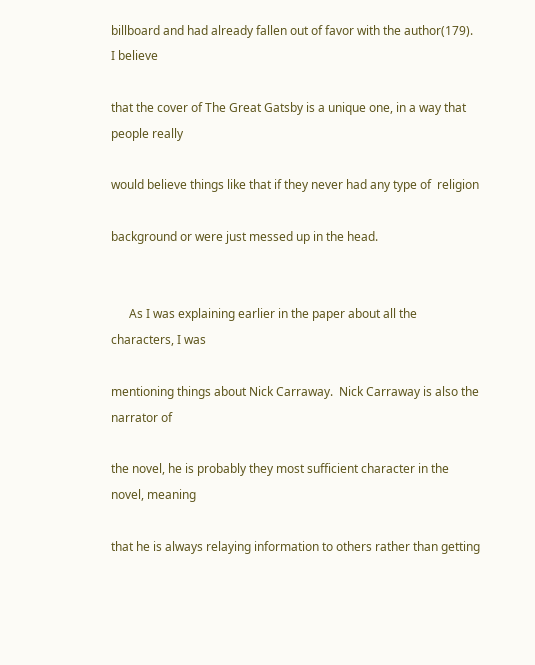billboard and had already fallen out of favor with the author(179).  I believe

that the cover of The Great Gatsby is a unique one, in a way that people really

would believe things like that if they never had any type of  religion

background or were just messed up in the head.


      As I was explaining earlier in the paper about all the characters, I was

mentioning things about Nick Carraway.  Nick Carraway is also the narrator of

the novel, he is probably they most sufficient character in the novel, meaning

that he is always relaying information to others rather than getting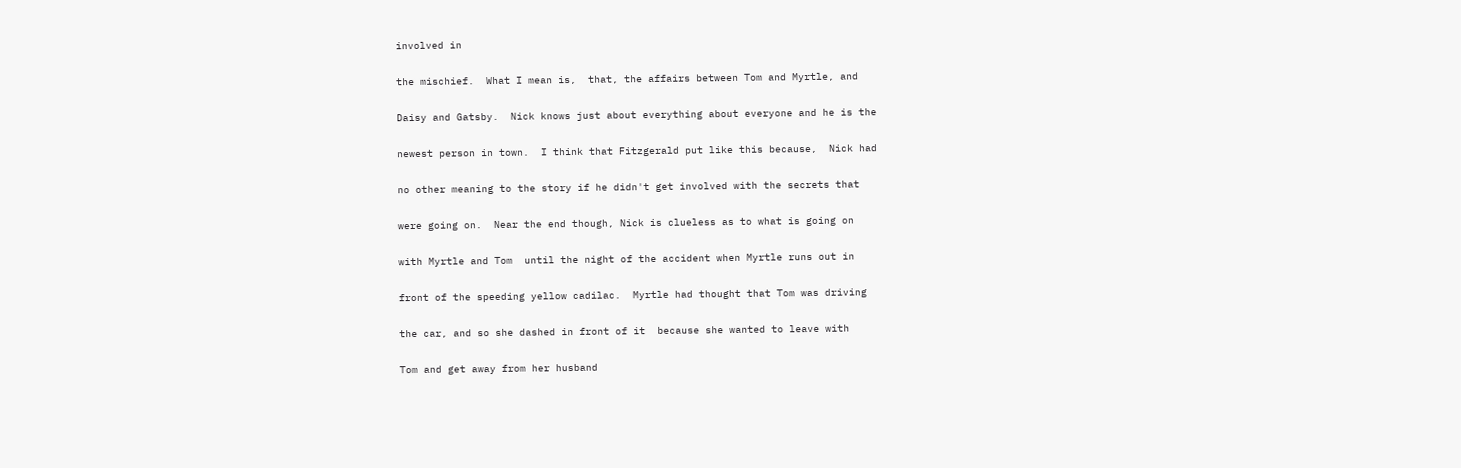involved in

the mischief.  What I mean is,  that, the affairs between Tom and Myrtle, and

Daisy and Gatsby.  Nick knows just about everything about everyone and he is the

newest person in town.  I think that Fitzgerald put like this because,  Nick had

no other meaning to the story if he didn't get involved with the secrets that

were going on.  Near the end though, Nick is clueless as to what is going on

with Myrtle and Tom  until the night of the accident when Myrtle runs out in

front of the speeding yellow cadilac.  Myrtle had thought that Tom was driving

the car, and so she dashed in front of it  because she wanted to leave with

Tom and get away from her husband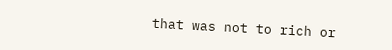that was not to rich or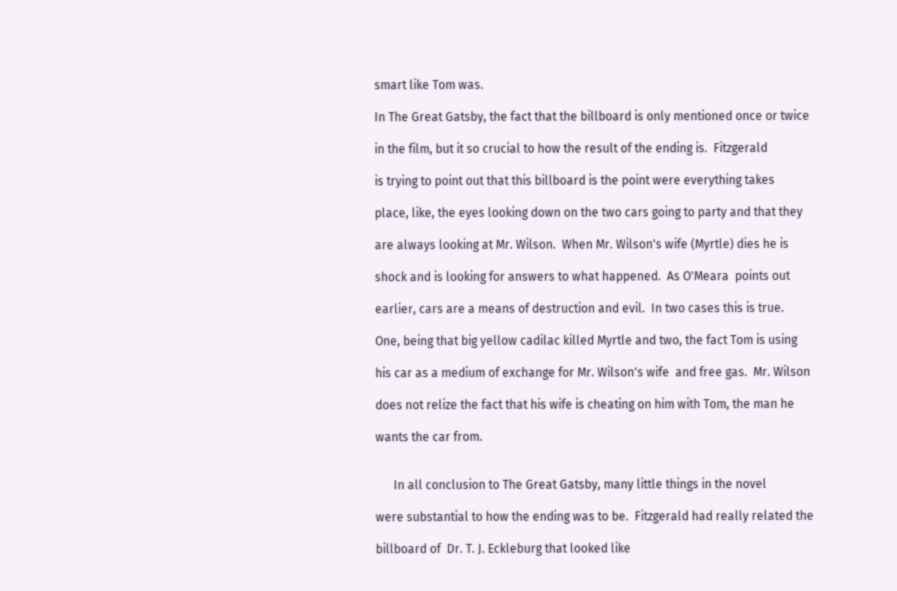smart like Tom was.

In The Great Gatsby, the fact that the billboard is only mentioned once or twice

in the film, but it so crucial to how the result of the ending is.  Fitzgerald

is trying to point out that this billboard is the point were everything takes

place, like, the eyes looking down on the two cars going to party and that they

are always looking at Mr. Wilson.  When Mr. Wilson's wife (Myrtle) dies he is

shock and is looking for answers to what happened.  As O'Meara  points out

earlier, cars are a means of destruction and evil.  In two cases this is true.

One, being that big yellow cadilac killed Myrtle and two, the fact Tom is using

his car as a medium of exchange for Mr. Wilson's wife  and free gas.  Mr. Wilson

does not relize the fact that his wife is cheating on him with Tom, the man he

wants the car from.


      In all conclusion to The Great Gatsby, many little things in the novel

were substantial to how the ending was to be.  Fitzgerald had really related the

billboard of  Dr. T. J. Eckleburg that looked like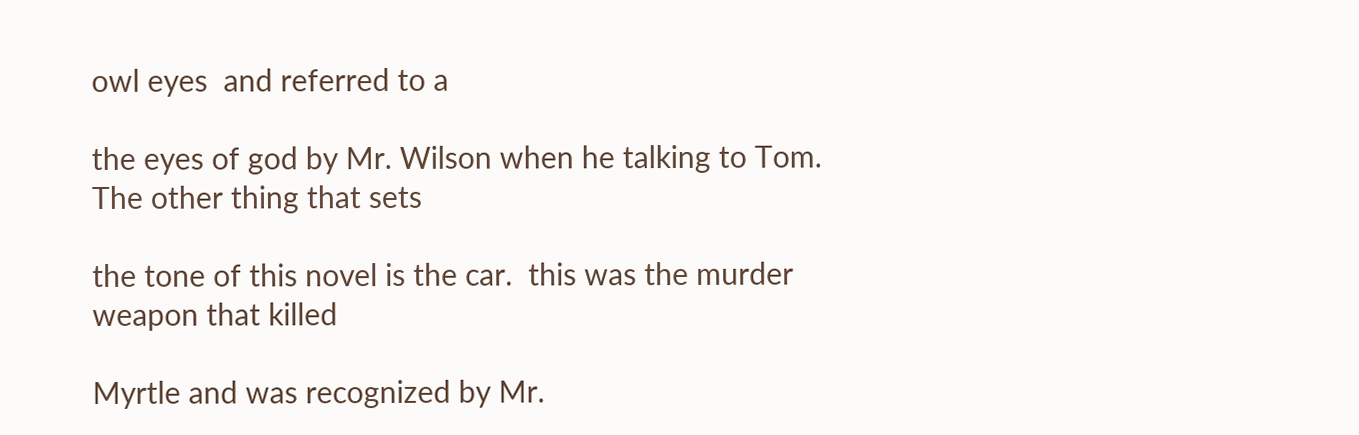owl eyes  and referred to a

the eyes of god by Mr. Wilson when he talking to Tom.  The other thing that sets

the tone of this novel is the car.  this was the murder weapon that killed

Myrtle and was recognized by Mr.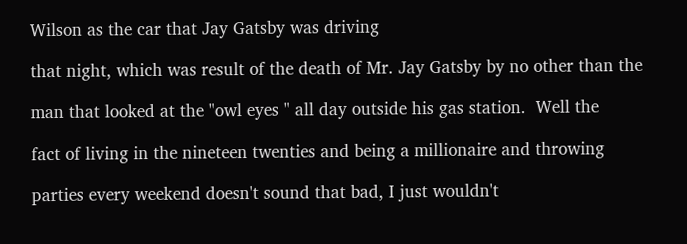Wilson as the car that Jay Gatsby was driving

that night, which was result of the death of Mr. Jay Gatsby by no other than the

man that looked at the "owl eyes " all day outside his gas station.  Well the

fact of living in the nineteen twenties and being a millionaire and throwing

parties every weekend doesn't sound that bad, I just wouldn't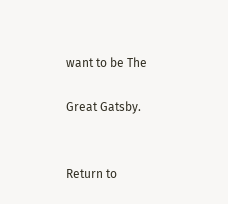want to be The

Great Gatsby.


Return to